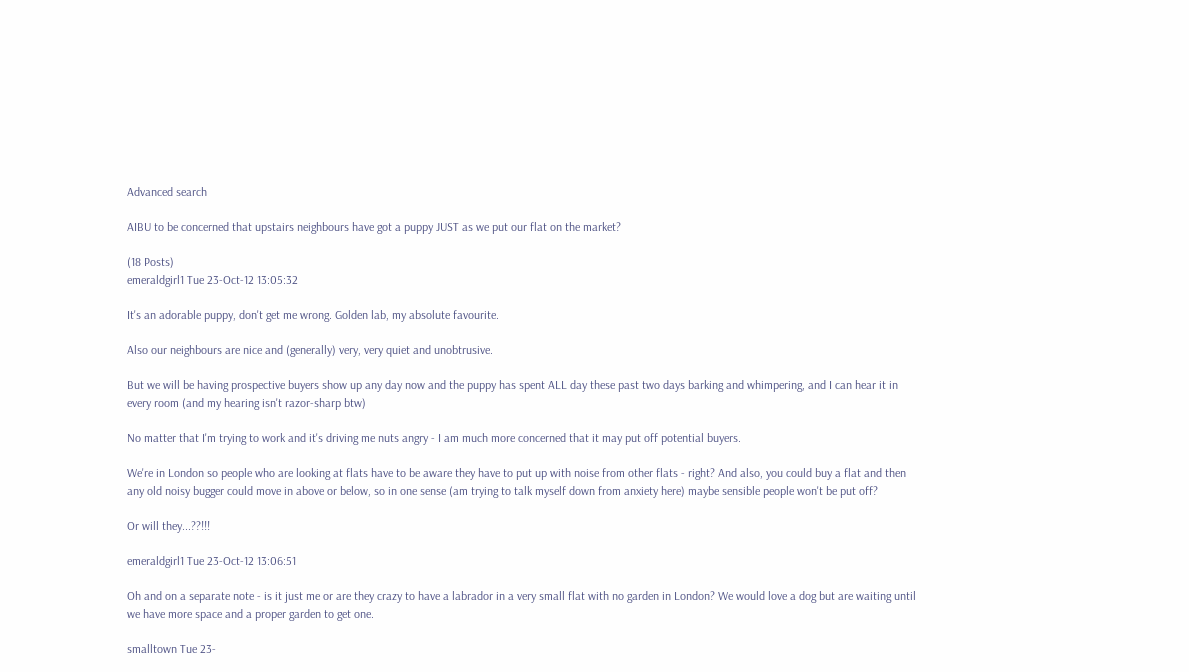Advanced search

AIBU to be concerned that upstairs neighbours have got a puppy JUST as we put our flat on the market?

(18 Posts)
emeraldgirl1 Tue 23-Oct-12 13:05:32

It's an adorable puppy, don't get me wrong. Golden lab, my absolute favourite.

Also our neighbours are nice and (generally) very, very quiet and unobtrusive.

But we will be having prospective buyers show up any day now and the puppy has spent ALL day these past two days barking and whimpering, and I can hear it in every room (and my hearing isn't razor-sharp btw)

No matter that I'm trying to work and it's driving me nuts angry - I am much more concerned that it may put off potential buyers.

We're in London so people who are looking at flats have to be aware they have to put up with noise from other flats - right? And also, you could buy a flat and then any old noisy bugger could move in above or below, so in one sense (am trying to talk myself down from anxiety here) maybe sensible people won't be put off?

Or will they...??!!!

emeraldgirl1 Tue 23-Oct-12 13:06:51

Oh and on a separate note - is it just me or are they crazy to have a labrador in a very small flat with no garden in London? We would love a dog but are waiting until we have more space and a proper garden to get one.

smalltown Tue 23-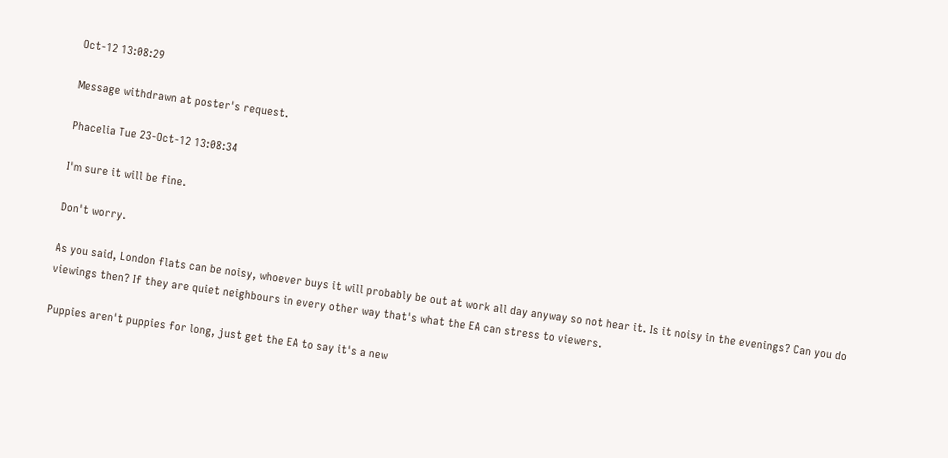Oct-12 13:08:29

Message withdrawn at poster's request.

Phacelia Tue 23-Oct-12 13:08:34

I'm sure it will be fine.

Don't worry.

As you said, London flats can be noisy, whoever buys it will probably be out at work all day anyway so not hear it. Is it noisy in the evenings? Can you do viewings then? If they are quiet neighbours in every other way that's what the EA can stress to viewers.

Puppies aren't puppies for long, just get the EA to say it's a new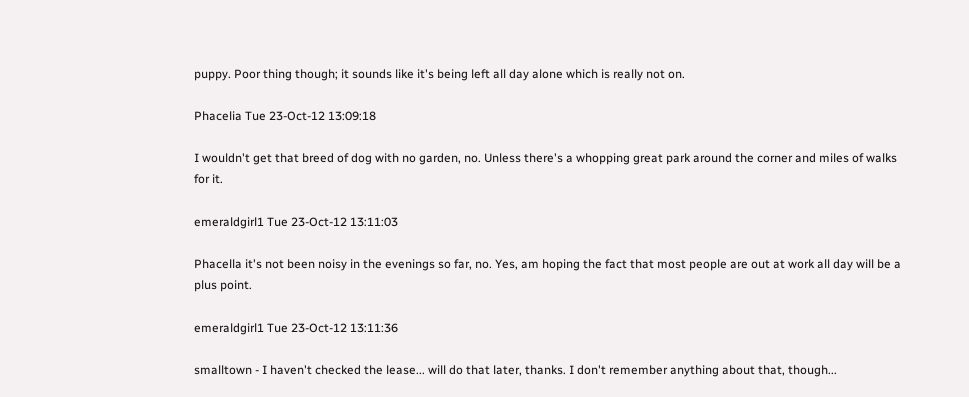puppy. Poor thing though; it sounds like it's being left all day alone which is really not on.

Phacelia Tue 23-Oct-12 13:09:18

I wouldn't get that breed of dog with no garden, no. Unless there's a whopping great park around the corner and miles of walks for it.

emeraldgirl1 Tue 23-Oct-12 13:11:03

Phacella it's not been noisy in the evenings so far, no. Yes, am hoping the fact that most people are out at work all day will be a plus point.

emeraldgirl1 Tue 23-Oct-12 13:11:36

smalltown - I haven't checked the lease... will do that later, thanks. I don't remember anything about that, though...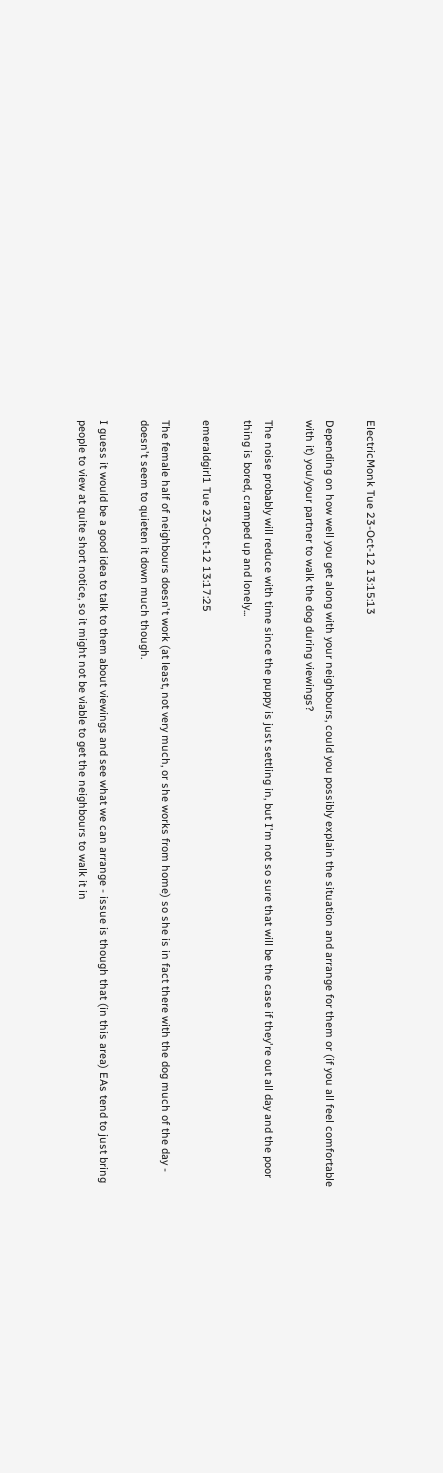ElectricMonk Tue 23-Oct-12 13:15:13

Depending on how well you get along with your neighbours, could you possibly explain the situation and arrange for them or (if you all feel comfortable with it) you/your partner to walk the dog during viewings?

The noise probably will reduce with time since the puppy is just settling in, but I'm not so sure that will be the case if they're out all day and the poor thing is bored, cramped up and lonely...

emeraldgirl1 Tue 23-Oct-12 13:17:25

The female half of neighbours doesn't work (at least, not very much, or she works from home) so she is in fact there with the dog much of the day - doesn't seem to quieten it down much though.

I guess it would be a good idea to talk to them about viewings and see what we can arrange - issue is though that (in this area) EAs tend to just bring people to view at quite short notice, so it might not be viable to get the neighbours to walk it in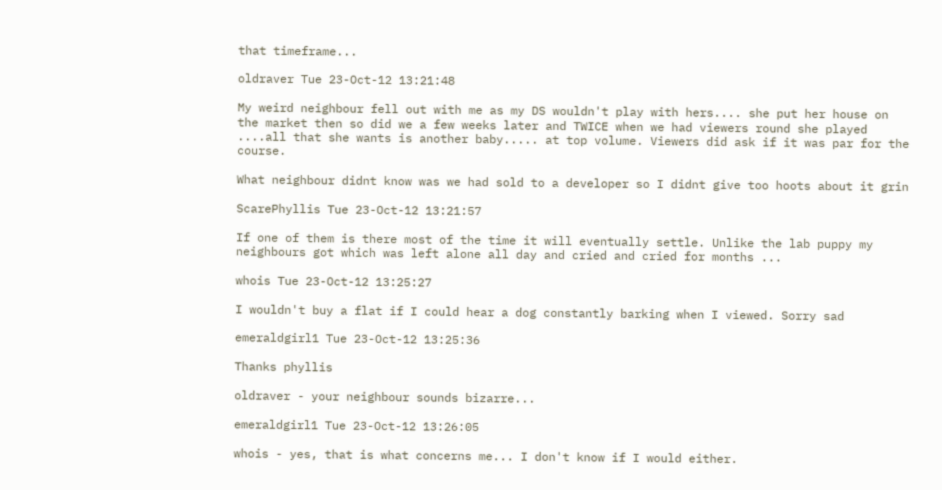that timeframe...

oldraver Tue 23-Oct-12 13:21:48

My weird neighbour fell out with me as my DS wouldn't play with hers.... she put her house on the market then so did we a few weeks later and TWICE when we had viewers round she played ....all that she wants is another baby..... at top volume. Viewers did ask if it was par for the course.

What neighbour didnt know was we had sold to a developer so I didnt give too hoots about it grin

ScarePhyllis Tue 23-Oct-12 13:21:57

If one of them is there most of the time it will eventually settle. Unlike the lab puppy my neighbours got which was left alone all day and cried and cried for months ...

whois Tue 23-Oct-12 13:25:27

I wouldn't buy a flat if I could hear a dog constantly barking when I viewed. Sorry sad

emeraldgirl1 Tue 23-Oct-12 13:25:36

Thanks phyllis

oldraver - your neighbour sounds bizarre...

emeraldgirl1 Tue 23-Oct-12 13:26:05

whois - yes, that is what concerns me... I don't know if I would either.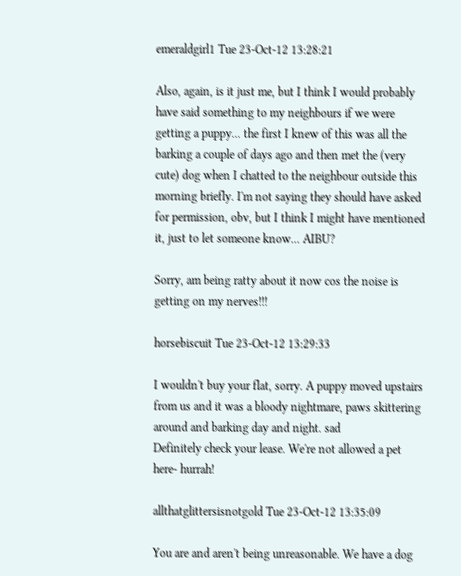emeraldgirl1 Tue 23-Oct-12 13:28:21

Also, again, is it just me, but I think I would probably have said something to my neighbours if we were getting a puppy... the first I knew of this was all the barking a couple of days ago and then met the (very cute) dog when I chatted to the neighbour outside this morning briefly. I'm not saying they should have asked for permission, obv, but I think I might have mentioned it, just to let someone know... AIBU?

Sorry, am being ratty about it now cos the noise is getting on my nerves!!!

horsebiscuit Tue 23-Oct-12 13:29:33

I wouldn't buy your flat, sorry. A puppy moved upstairs from us and it was a bloody nightmare, paws skittering around and barking day and night. sad
Definitely check your lease. We're not allowed a pet here- hurrah!

allthatglittersisnotgold Tue 23-Oct-12 13:35:09

You are and aren't being unreasonable. We have a dog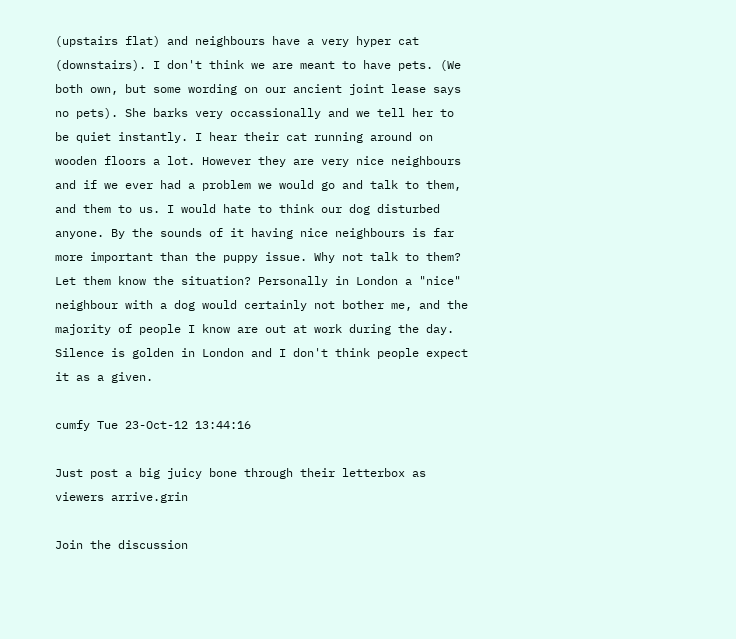(upstairs flat) and neighbours have a very hyper cat (downstairs). I don't think we are meant to have pets. (We both own, but some wording on our ancient joint lease says no pets). She barks very occassionally and we tell her to be quiet instantly. I hear their cat running around on wooden floors a lot. However they are very nice neighbours and if we ever had a problem we would go and talk to them, and them to us. I would hate to think our dog disturbed anyone. By the sounds of it having nice neighbours is far more important than the puppy issue. Why not talk to them? Let them know the situation? Personally in London a "nice" neighbour with a dog would certainly not bother me, and the majority of people I know are out at work during the day. Silence is golden in London and I don't think people expect it as a given.

cumfy Tue 23-Oct-12 13:44:16

Just post a big juicy bone through their letterbox as viewers arrive.grin

Join the discussion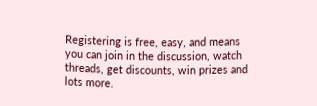Registering is free, easy, and means you can join in the discussion, watch threads, get discounts, win prizes and lots more.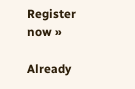Register now »

Already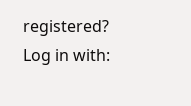registered? Log in with: